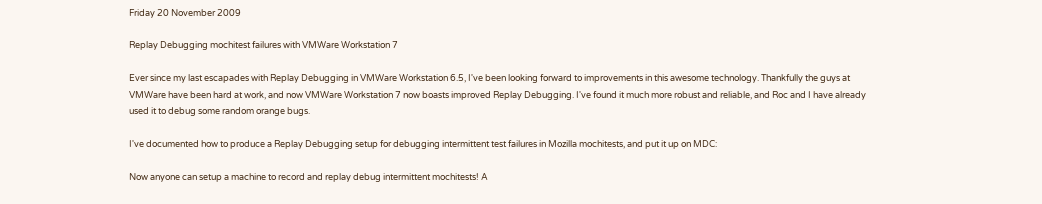Friday 20 November 2009

Replay Debugging mochitest failures with VMWare Workstation 7

Ever since my last escapades with Replay Debugging in VMWare Workstation 6.5, I've been looking forward to improvements in this awesome technology. Thankfully the guys at VMWare have been hard at work, and now VMWare Workstation 7 now boasts improved Replay Debugging. I've found it much more robust and reliable, and Roc and I have already used it to debug some random orange bugs.

I've documented how to produce a Replay Debugging setup for debugging intermittent test failures in Mozilla mochitests, and put it up on MDC:

Now anyone can setup a machine to record and replay debug intermittent mochitests! A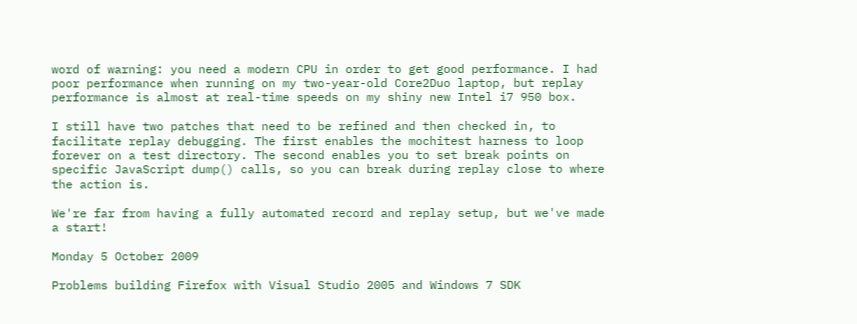word of warning: you need a modern CPU in order to get good performance. I had poor performance when running on my two-year-old Core2Duo laptop, but replay performance is almost at real-time speeds on my shiny new Intel i7 950 box.

I still have two patches that need to be refined and then checked in, to facilitate replay debugging. The first enables the mochitest harness to loop forever on a test directory. The second enables you to set break points on specific JavaScript dump() calls, so you can break during replay close to where the action is.

We're far from having a fully automated record and replay setup, but we've made a start!

Monday 5 October 2009

Problems building Firefox with Visual Studio 2005 and Windows 7 SDK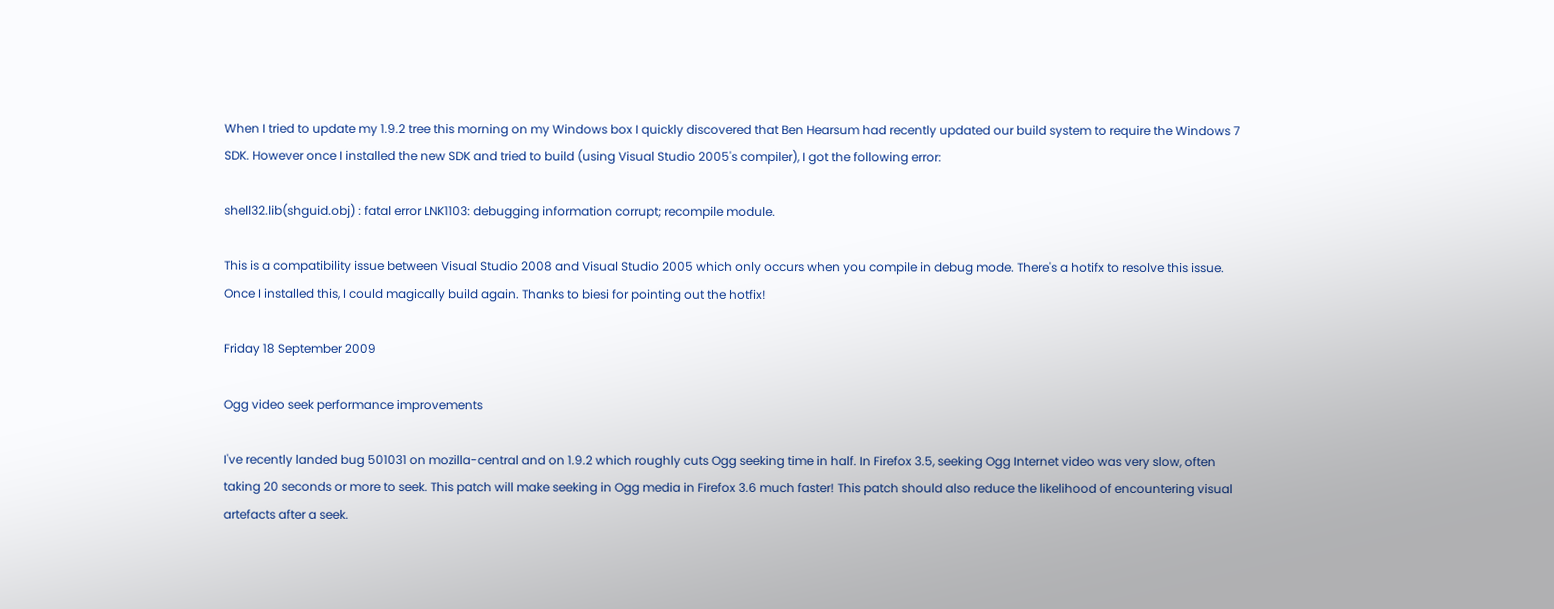When I tried to update my 1.9.2 tree this morning on my Windows box I quickly discovered that Ben Hearsum had recently updated our build system to require the Windows 7 SDK. However once I installed the new SDK and tried to build (using Visual Studio 2005's compiler), I got the following error:

shell32.lib(shguid.obj) : fatal error LNK1103: debugging information corrupt; recompile module.

This is a compatibility issue between Visual Studio 2008 and Visual Studio 2005 which only occurs when you compile in debug mode. There's a hotifx to resolve this issue. Once I installed this, I could magically build again. Thanks to biesi for pointing out the hotfix!

Friday 18 September 2009

Ogg video seek performance improvements

I've recently landed bug 501031 on mozilla-central and on 1.9.2 which roughly cuts Ogg seeking time in half. In Firefox 3.5, seeking Ogg Internet video was very slow, often taking 20 seconds or more to seek. This patch will make seeking in Ogg media in Firefox 3.6 much faster! This patch should also reduce the likelihood of encountering visual artefacts after a seek.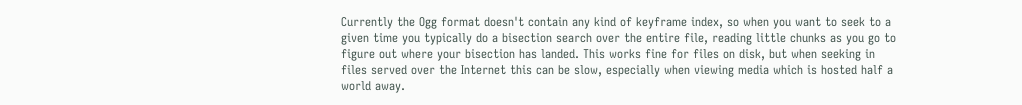Currently the Ogg format doesn't contain any kind of keyframe index, so when you want to seek to a given time you typically do a bisection search over the entire file, reading little chunks as you go to figure out where your bisection has landed. This works fine for files on disk, but when seeking in files served over the Internet this can be slow, especially when viewing media which is hosted half a world away.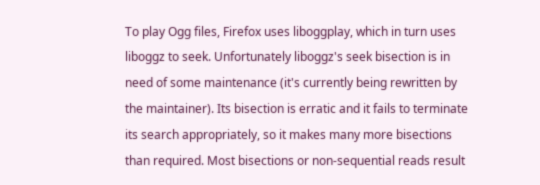To play Ogg files, Firefox uses liboggplay, which in turn uses liboggz to seek. Unfortunately liboggz's seek bisection is in need of some maintenance (it's currently being rewritten by the maintainer). Its bisection is erratic and it fails to terminate its search appropriately, so it makes many more bisections than required. Most bisections or non-sequential reads result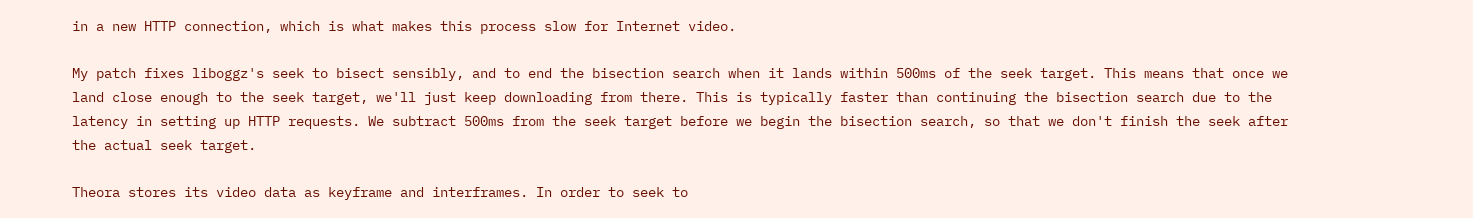in a new HTTP connection, which is what makes this process slow for Internet video.

My patch fixes liboggz's seek to bisect sensibly, and to end the bisection search when it lands within 500ms of the seek target. This means that once we land close enough to the seek target, we'll just keep downloading from there. This is typically faster than continuing the bisection search due to the latency in setting up HTTP requests. We subtract 500ms from the seek target before we begin the bisection search, so that we don't finish the seek after the actual seek target.

Theora stores its video data as keyframe and interframes. In order to seek to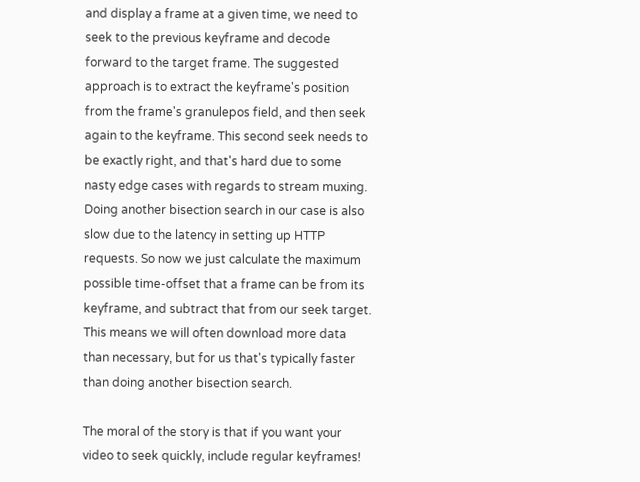and display a frame at a given time, we need to seek to the previous keyframe and decode forward to the target frame. The suggested approach is to extract the keyframe's position from the frame's granulepos field, and then seek again to the keyframe. This second seek needs to be exactly right, and that's hard due to some nasty edge cases with regards to stream muxing. Doing another bisection search in our case is also slow due to the latency in setting up HTTP requests. So now we just calculate the maximum possible time-offset that a frame can be from its keyframe, and subtract that from our seek target. This means we will often download more data than necessary, but for us that's typically faster than doing another bisection search.

The moral of the story is that if you want your video to seek quickly, include regular keyframes!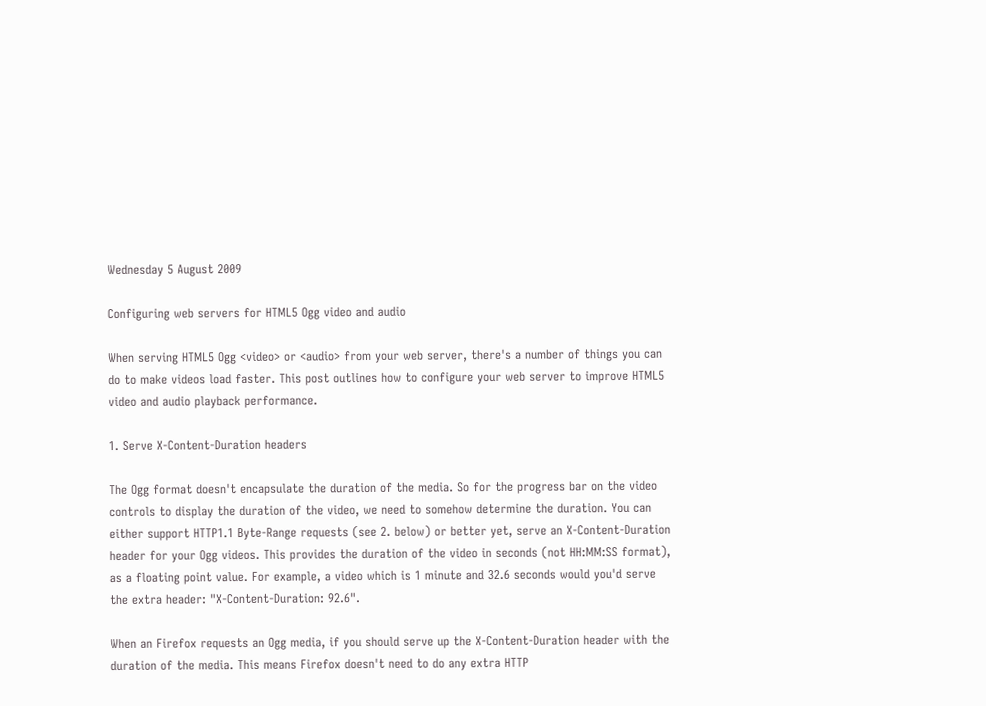Wednesday 5 August 2009

Configuring web servers for HTML5 Ogg video and audio

When serving HTML5 Ogg <video> or <audio> from your web server, there's a number of things you can do to make videos load faster. This post outlines how to configure your web server to improve HTML5 video and audio playback performance.

1. Serve X-Content-Duration headers

The Ogg format doesn't encapsulate the duration of the media. So for the progress bar on the video controls to display the duration of the video, we need to somehow determine the duration. You can either support HTTP1.1 Byte-Range requests (see 2. below) or better yet, serve an X-Content-Duration header for your Ogg videos. This provides the duration of the video in seconds (not HH:MM:SS format), as a floating point value. For example, a video which is 1 minute and 32.6 seconds would you'd serve the extra header: "X-Content-Duration: 92.6".

When an Firefox requests an Ogg media, if you should serve up the X-Content-Duration header with the duration of the media. This means Firefox doesn't need to do any extra HTTP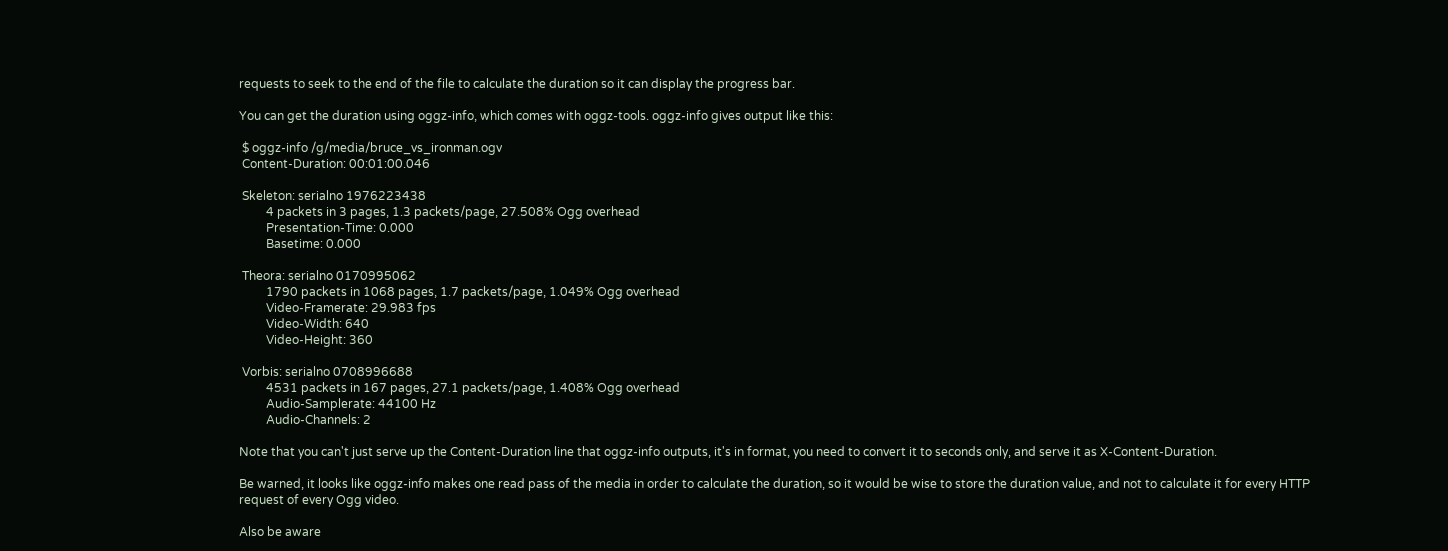requests to seek to the end of the file to calculate the duration so it can display the progress bar.

You can get the duration using oggz-info, which comes with oggz-tools. oggz-info gives output like this:

 $ oggz-info /g/media/bruce_vs_ironman.ogv
 Content-Duration: 00:01:00.046

 Skeleton: serialno 1976223438
         4 packets in 3 pages, 1.3 packets/page, 27.508% Ogg overhead
         Presentation-Time: 0.000
         Basetime: 0.000

 Theora: serialno 0170995062
         1790 packets in 1068 pages, 1.7 packets/page, 1.049% Ogg overhead
         Video-Framerate: 29.983 fps
         Video-Width: 640
         Video-Height: 360

 Vorbis: serialno 0708996688
         4531 packets in 167 pages, 27.1 packets/page, 1.408% Ogg overhead
         Audio-Samplerate: 44100 Hz
         Audio-Channels: 2

Note that you can't just serve up the Content-Duration line that oggz-info outputs, it's in format, you need to convert it to seconds only, and serve it as X-Content-Duration.

Be warned, it looks like oggz-info makes one read pass of the media in order to calculate the duration, so it would be wise to store the duration value, and not to calculate it for every HTTP request of every Ogg video.

Also be aware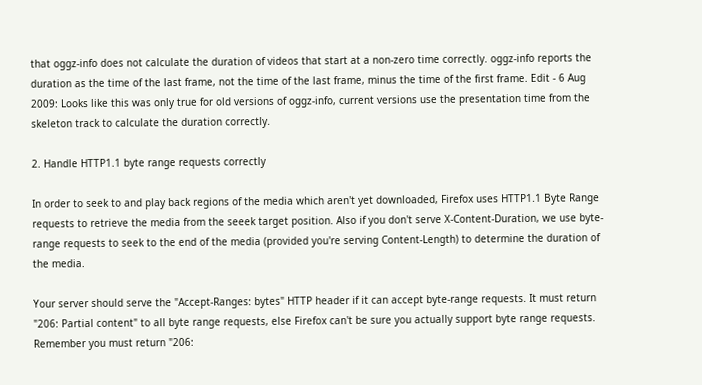that oggz-info does not calculate the duration of videos that start at a non-zero time correctly. oggz-info reports the duration as the time of the last frame, not the time of the last frame, minus the time of the first frame. Edit - 6 Aug 2009: Looks like this was only true for old versions of oggz-info, current versions use the presentation time from the skeleton track to calculate the duration correctly.

2. Handle HTTP1.1 byte range requests correctly

In order to seek to and play back regions of the media which aren't yet downloaded, Firefox uses HTTP1.1 Byte Range requests to retrieve the media from the seeek target position. Also if you don't serve X-Content-Duration, we use byte-range requests to seek to the end of the media (provided you're serving Content-Length) to determine the duration of the media.

Your server should serve the "Accept-Ranges: bytes" HTTP header if it can accept byte-range requests. It must return "206: Partial content" to all byte range requests, else Firefox can't be sure you actually support byte range requests. Remember you must return "206: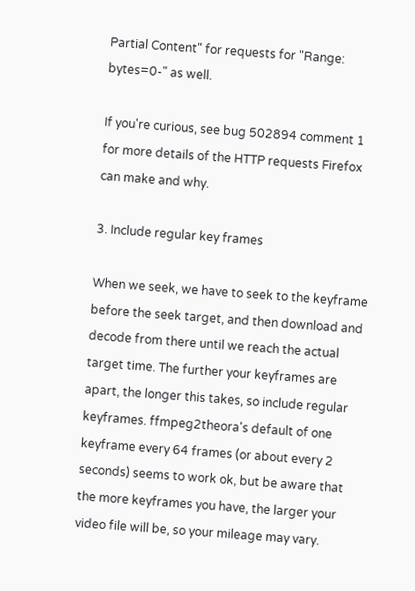Partial Content" for requests for "Range: bytes=0-" as well.

If you're curious, see bug 502894 comment 1 for more details of the HTTP requests Firefox can make and why.

3. Include regular key frames

When we seek, we have to seek to the keyframe before the seek target, and then download and decode from there until we reach the actual target time. The further your keyframes are apart, the longer this takes, so include regular keyframes. ffmpeg2theora's default of one keyframe every 64 frames (or about every 2 seconds) seems to work ok, but be aware that the more keyframes you have, the larger your video file will be, so your mileage may vary.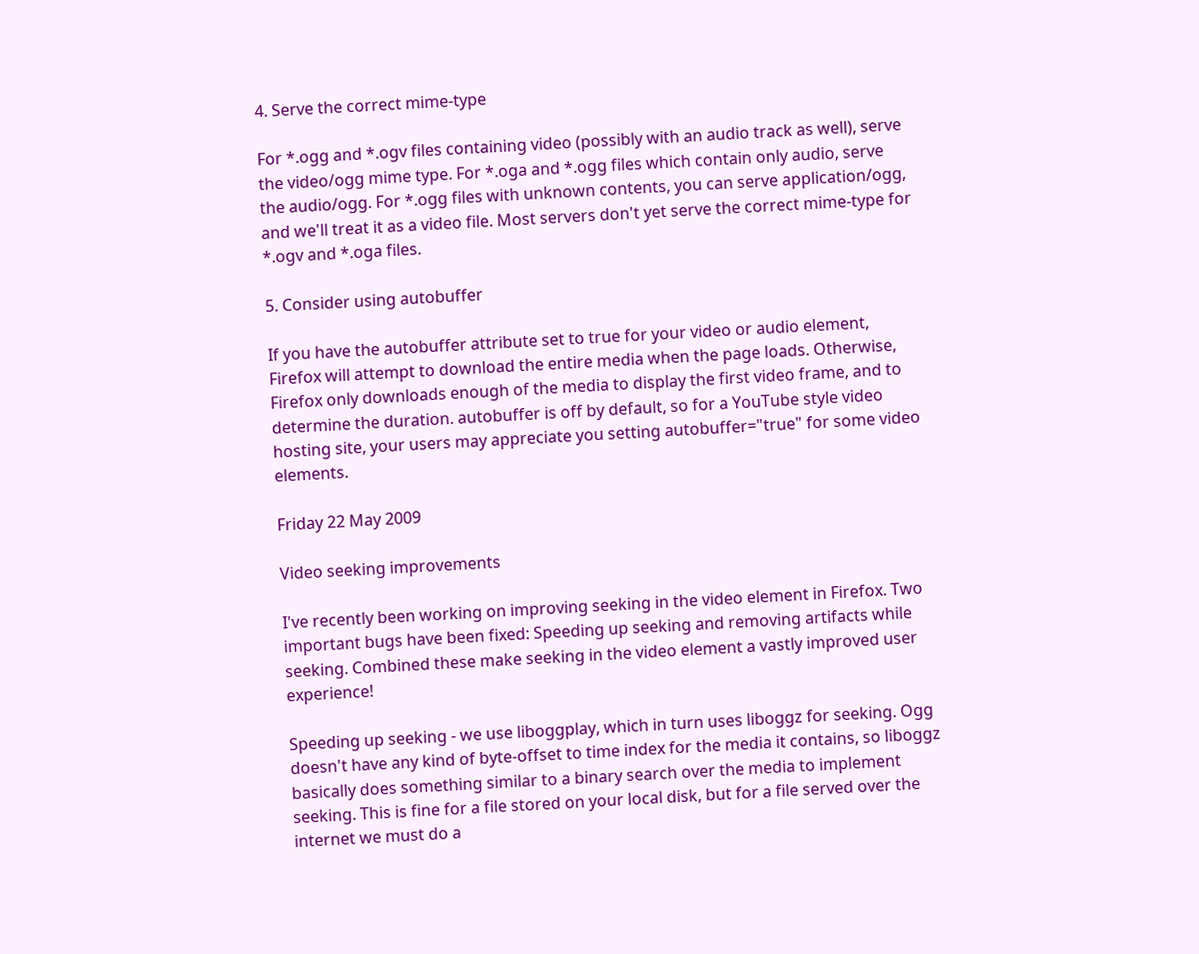4. Serve the correct mime-type

For *.ogg and *.ogv files containing video (possibly with an audio track as well), serve the video/ogg mime type. For *.oga and *.ogg files which contain only audio, serve the audio/ogg. For *.ogg files with unknown contents, you can serve application/ogg, and we'll treat it as a video file. Most servers don't yet serve the correct mime-type for *.ogv and *.oga files.

5. Consider using autobuffer

If you have the autobuffer attribute set to true for your video or audio element, Firefox will attempt to download the entire media when the page loads. Otherwise, Firefox only downloads enough of the media to display the first video frame, and to determine the duration. autobuffer is off by default, so for a YouTube style video hosting site, your users may appreciate you setting autobuffer="true" for some video elements.

Friday 22 May 2009

Video seeking improvements

I've recently been working on improving seeking in the video element in Firefox. Two important bugs have been fixed: Speeding up seeking and removing artifacts while seeking. Combined these make seeking in the video element a vastly improved user experience!

Speeding up seeking - we use liboggplay, which in turn uses liboggz for seeking. Ogg doesn't have any kind of byte-offset to time index for the media it contains, so liboggz basically does something similar to a binary search over the media to implement seeking. This is fine for a file stored on your local disk, but for a file served over the internet we must do a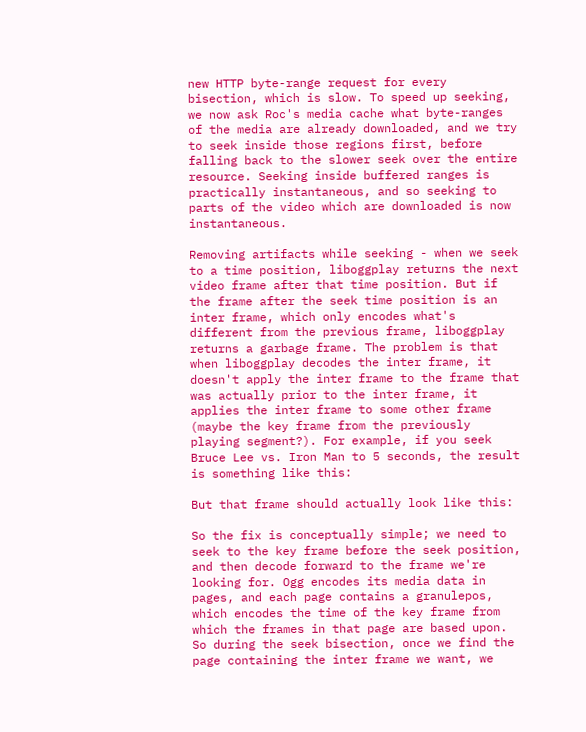new HTTP byte-range request for every bisection, which is slow. To speed up seeking, we now ask Roc's media cache what byte-ranges of the media are already downloaded, and we try to seek inside those regions first, before falling back to the slower seek over the entire resource. Seeking inside buffered ranges is practically instantaneous, and so seeking to parts of the video which are downloaded is now instantaneous.

Removing artifacts while seeking - when we seek to a time position, liboggplay returns the next video frame after that time position. But if the frame after the seek time position is an inter frame, which only encodes what's different from the previous frame, liboggplay returns a garbage frame. The problem is that when liboggplay decodes the inter frame, it doesn't apply the inter frame to the frame that was actually prior to the inter frame, it applies the inter frame to some other frame (maybe the key frame from the previously playing segment?). For example, if you seek Bruce Lee vs. Iron Man to 5 seconds, the result is something like this:

But that frame should actually look like this:

So the fix is conceptually simple; we need to seek to the key frame before the seek position, and then decode forward to the frame we're looking for. Ogg encodes its media data in pages, and each page contains a granulepos, which encodes the time of the key frame from which the frames in that page are based upon. So during the seek bisection, once we find the page containing the inter frame we want, we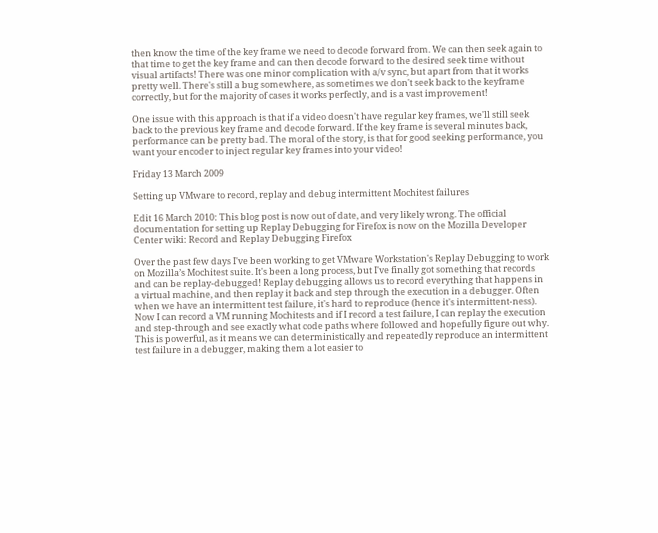then know the time of the key frame we need to decode forward from. We can then seek again to that time to get the key frame and can then decode forward to the desired seek time without visual artifacts! There was one minor complication with a/v sync, but apart from that it works pretty well. There's still a bug somewhere, as sometimes we don't seek back to the keyframe correctly, but for the majority of cases it works perfectly, and is a vast improvement!

One issue with this approach is that if a video doesn't have regular key frames, we'll still seek back to the previous key frame and decode forward. If the key frame is several minutes back, performance can be pretty bad. The moral of the story, is that for good seeking performance, you want your encoder to inject regular key frames into your video!

Friday 13 March 2009

Setting up VMware to record, replay and debug intermittent Mochitest failures

Edit 16 March 2010: This blog post is now out of date, and very likely wrong. The official documentation for setting up Replay Debugging for Firefox is now on the Mozilla Developer Center wiki: Record and Replay Debugging Firefox

Over the past few days I've been working to get VMware Workstation's Replay Debugging to work on Mozilla’s Mochitest suite. It's been a long process, but I've finally got something that records and can be replay-debugged! Replay debugging allows us to record everything that happens in a virtual machine, and then replay it back and step through the execution in a debugger. Often when we have an intermittent test failure, it's hard to reproduce (hence it's intermittent-ness). Now I can record a VM running Mochitests and if I record a test failure, I can replay the execution and step-through and see exactly what code paths where followed and hopefully figure out why. This is powerful, as it means we can deterministically and repeatedly reproduce an intermittent test failure in a debugger, making them a lot easier to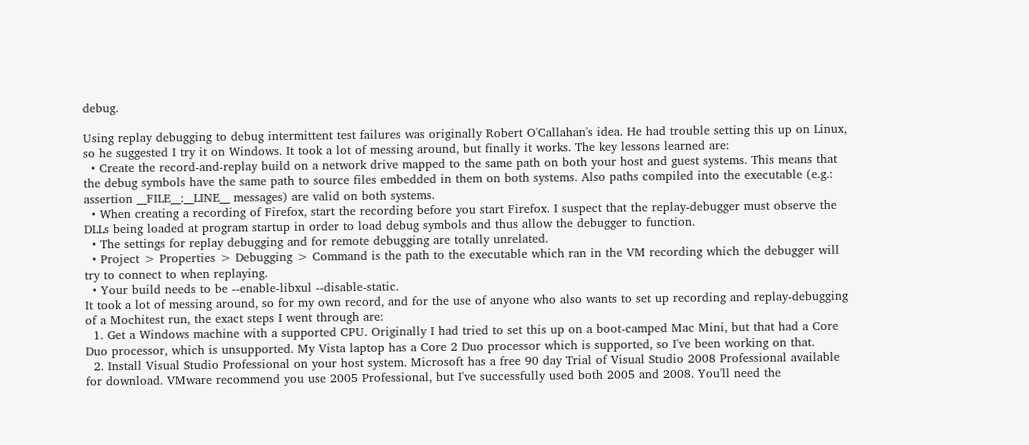debug.

Using replay debugging to debug intermittent test failures was originally Robert O'Callahan's idea. He had trouble setting this up on Linux, so he suggested I try it on Windows. It took a lot of messing around, but finally it works. The key lessons learned are:
  • Create the record-and-replay build on a network drive mapped to the same path on both your host and guest systems. This means that the debug symbols have the same path to source files embedded in them on both systems. Also paths compiled into the executable (e.g.: assertion __FILE__:__LINE__ messages) are valid on both systems.
  • When creating a recording of Firefox, start the recording before you start Firefox. I suspect that the replay-debugger must observe the DLLs being loaded at program startup in order to load debug symbols and thus allow the debugger to function.
  • The settings for replay debugging and for remote debugging are totally unrelated.
  • Project > Properties > Debugging > Command is the path to the executable which ran in the VM recording which the debugger will try to connect to when replaying.
  • Your build needs to be --enable-libxul --disable-static.
It took a lot of messing around, so for my own record, and for the use of anyone who also wants to set up recording and replay-debugging of a Mochitest run, the exact steps I went through are:
  1. Get a Windows machine with a supported CPU. Originally I had tried to set this up on a boot-camped Mac Mini, but that had a Core Duo processor, which is unsupported. My Vista laptop has a Core 2 Duo processor which is supported, so I've been working on that.
  2. Install Visual Studio Professional on your host system. Microsoft has a free 90 day Trial of Visual Studio 2008 Professional available for download. VMware recommend you use 2005 Professional, but I've successfully used both 2005 and 2008. You'll need the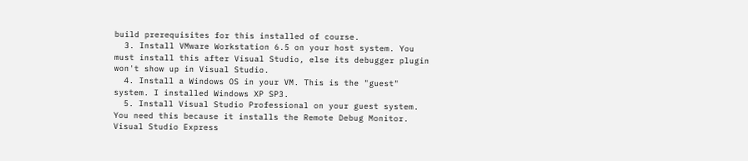build prerequisites for this installed of course.
  3. Install VMware Workstation 6.5 on your host system. You must install this after Visual Studio, else its debugger plugin won't show up in Visual Studio.
  4. Install a Windows OS in your VM. This is the "guest" system. I installed Windows XP SP3.
  5. Install Visual Studio Professional on your guest system. You need this because it installs the Remote Debug Monitor. Visual Studio Express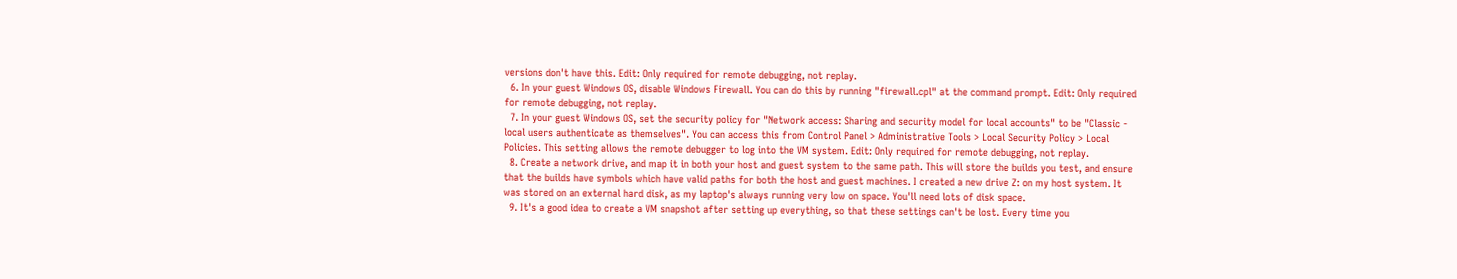versions don't have this. Edit: Only required for remote debugging, not replay.
  6. In your guest Windows OS, disable Windows Firewall. You can do this by running "firewall.cpl" at the command prompt. Edit: Only required for remote debugging, not replay.
  7. In your guest Windows OS, set the security policy for "Network access: Sharing and security model for local accounts" to be "Classic - local users authenticate as themselves". You can access this from Control Panel > Administrative Tools > Local Security Policy > Local Policies. This setting allows the remote debugger to log into the VM system. Edit: Only required for remote debugging, not replay.
  8. Create a network drive, and map it in both your host and guest system to the same path. This will store the builds you test, and ensure that the builds have symbols which have valid paths for both the host and guest machines. I created a new drive Z: on my host system. It was stored on an external hard disk, as my laptop's always running very low on space. You'll need lots of disk space.
  9. It's a good idea to create a VM snapshot after setting up everything, so that these settings can't be lost. Every time you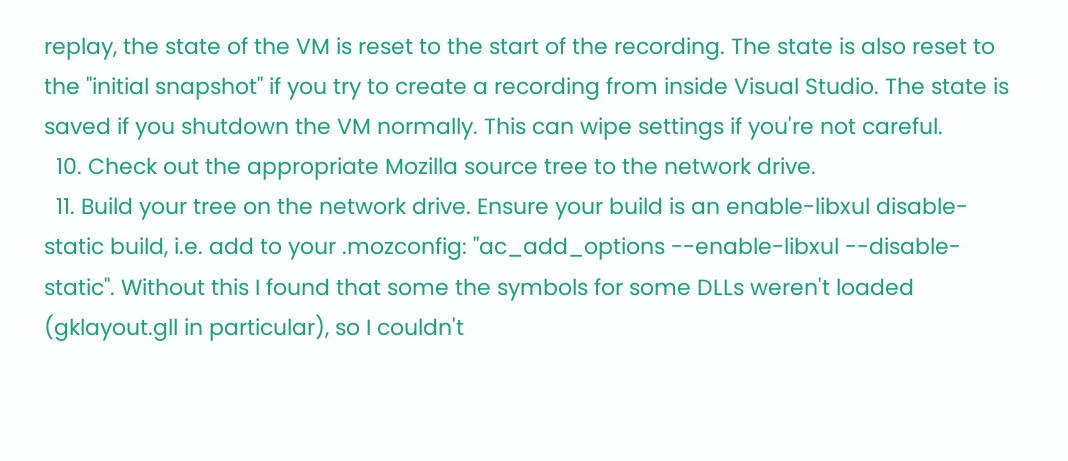replay, the state of the VM is reset to the start of the recording. The state is also reset to the "initial snapshot" if you try to create a recording from inside Visual Studio. The state is saved if you shutdown the VM normally. This can wipe settings if you're not careful.
  10. Check out the appropriate Mozilla source tree to the network drive.
  11. Build your tree on the network drive. Ensure your build is an enable-libxul disable-static build, i.e. add to your .mozconfig: "ac_add_options --enable-libxul --disable-static". Without this I found that some the symbols for some DLLs weren't loaded (gklayout.gll in particular), so I couldn't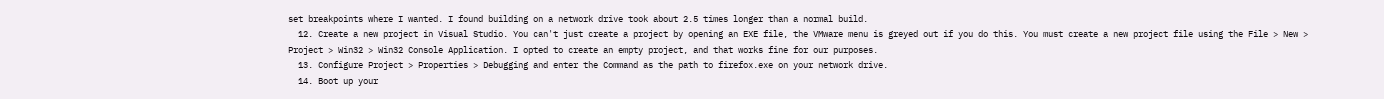set breakpoints where I wanted. I found building on a network drive took about 2.5 times longer than a normal build.
  12. Create a new project in Visual Studio. You can't just create a project by opening an EXE file, the VMware menu is greyed out if you do this. You must create a new project file using the File > New > Project > Win32 > Win32 Console Application. I opted to create an empty project, and that works fine for our purposes.
  13. Configure Project > Properties > Debugging and enter the Command as the path to firefox.exe on your network drive.
  14. Boot up your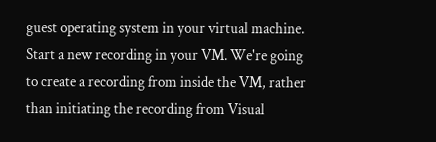guest operating system in your virtual machine. Start a new recording in your VM. We're going to create a recording from inside the VM, rather than initiating the recording from Visual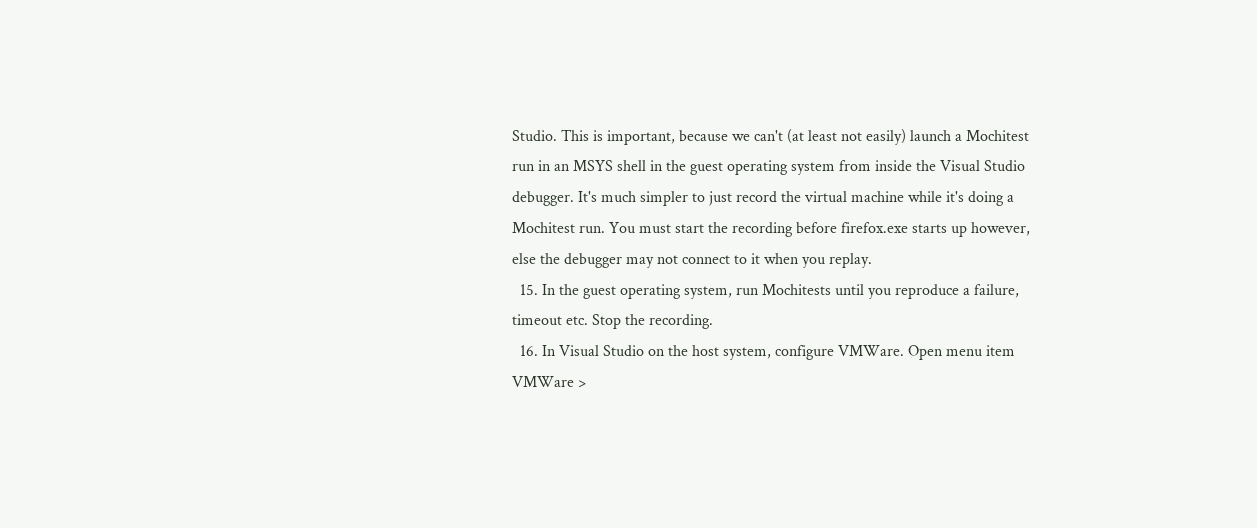Studio. This is important, because we can't (at least not easily) launch a Mochitest run in an MSYS shell in the guest operating system from inside the Visual Studio debugger. It's much simpler to just record the virtual machine while it's doing a Mochitest run. You must start the recording before firefox.exe starts up however, else the debugger may not connect to it when you replay.
  15. In the guest operating system, run Mochitests until you reproduce a failure, timeout etc. Stop the recording.
  16. In Visual Studio on the host system, configure VMWare. Open menu item VMWare >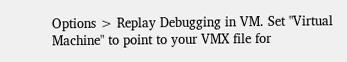Options > Replay Debugging in VM. Set "Virtual Machine" to point to your VMX file for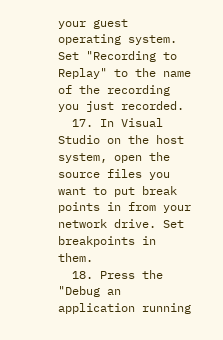your guest operating system. Set "Recording to Replay" to the name of the recording you just recorded.
  17. In Visual Studio on the host system, open the source files you want to put break points in from your network drive. Set breakpoints in them.
  18. Press the "Debug an application running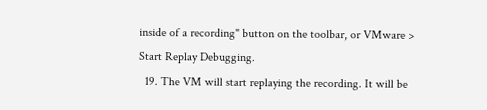inside of a recording" button on the toolbar, or VMware > Start Replay Debugging.
  19. The VM will start replaying the recording. It will be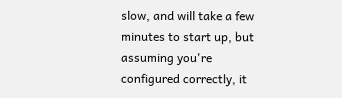slow, and will take a few minutes to start up, but assuming you're configured correctly, it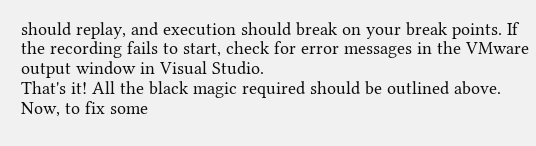should replay, and execution should break on your break points. If the recording fails to start, check for error messages in the VMware output window in Visual Studio.
That's it! All the black magic required should be outlined above. Now, to fix some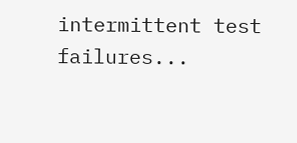intermittent test failures...